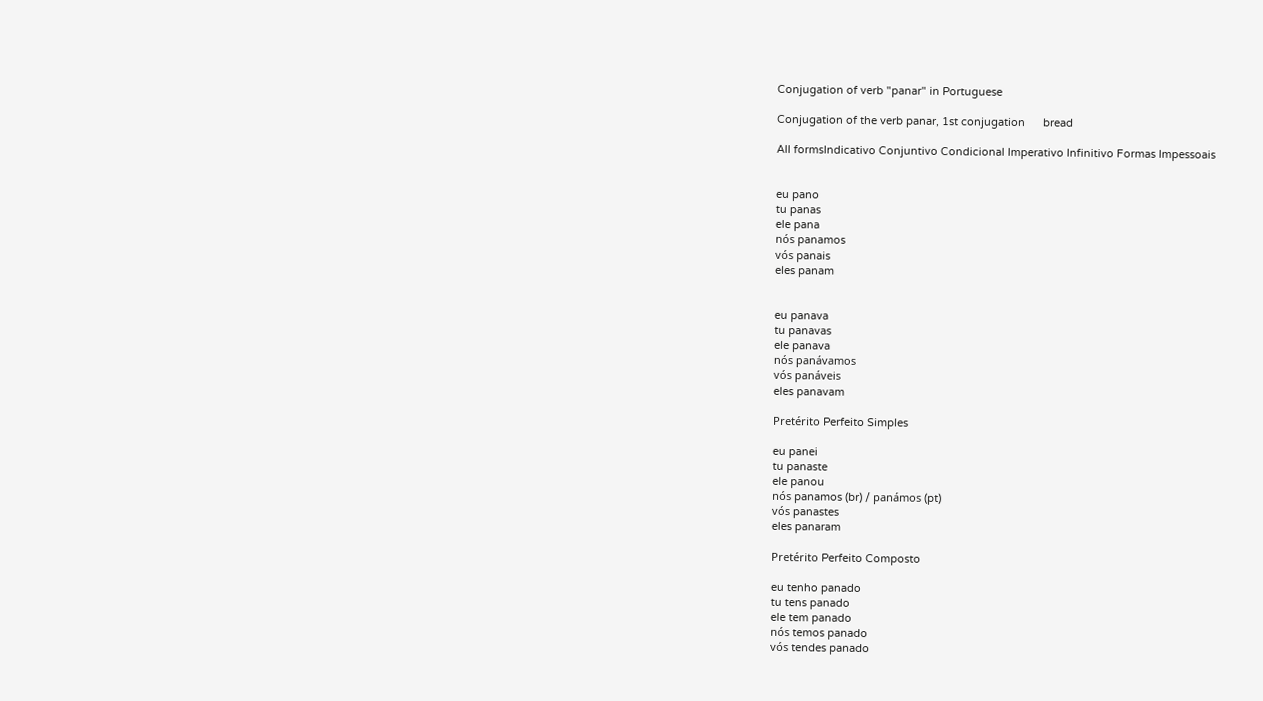Conjugation of verb "panar" in Portuguese

Conjugation of the verb panar, 1st conjugation      bread

All formsIndicativo Conjuntivo Condicional Imperativo Infinitivo Formas Impessoais


eu pano
tu panas
ele pana
nós panamos
vós panais
eles panam


eu panava
tu panavas
ele panava
nós panávamos
vós panáveis
eles panavam

Pretérito Perfeito Simples

eu panei
tu panaste
ele panou
nós panamos (br) / panámos (pt)
vós panastes
eles panaram

Pretérito Perfeito Composto

eu tenho panado
tu tens panado
ele tem panado
nós temos panado
vós tendes panado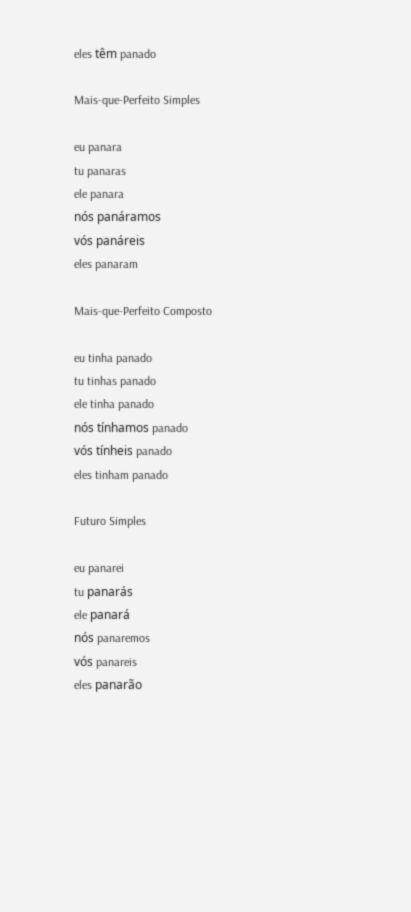eles têm panado

Mais-que-Perfeito Simples

eu panara
tu panaras
ele panara
nós panáramos
vós panáreis
eles panaram

Mais-que-Perfeito Composto

eu tinha panado
tu tinhas panado
ele tinha panado
nós tínhamos panado
vós tínheis panado
eles tinham panado

Futuro Simples

eu panarei
tu panarás
ele panará
nós panaremos
vós panareis
eles panarão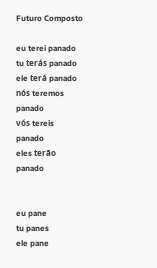Futuro Composto

eu terei panado
tu terás panado
ele terá panado
nós teremos panado
vós tereis panado
eles terão panado


eu pane
tu panes
ele pane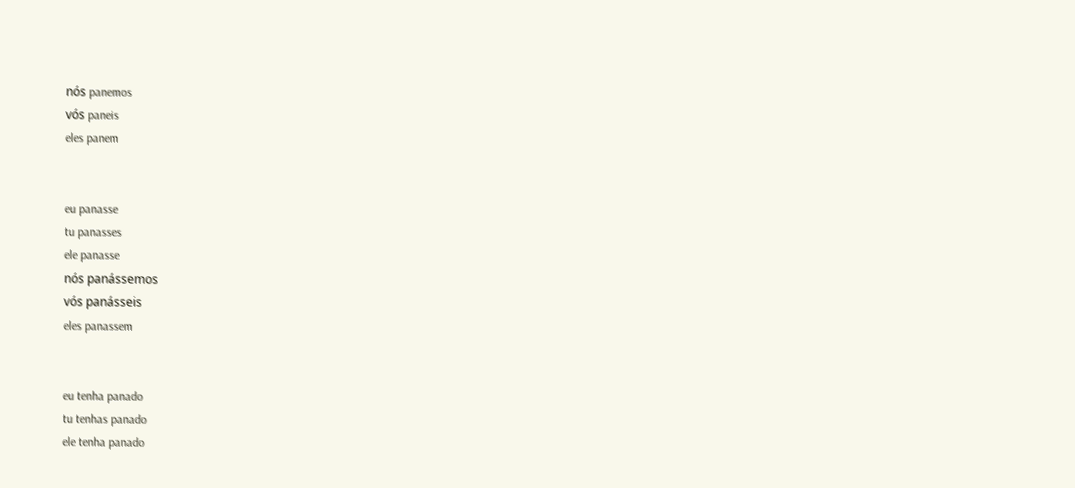nós panemos
vós paneis
eles panem


eu panasse
tu panasses
ele panasse
nós panássemos
vós panásseis
eles panassem


eu tenha panado
tu tenhas panado
ele tenha panado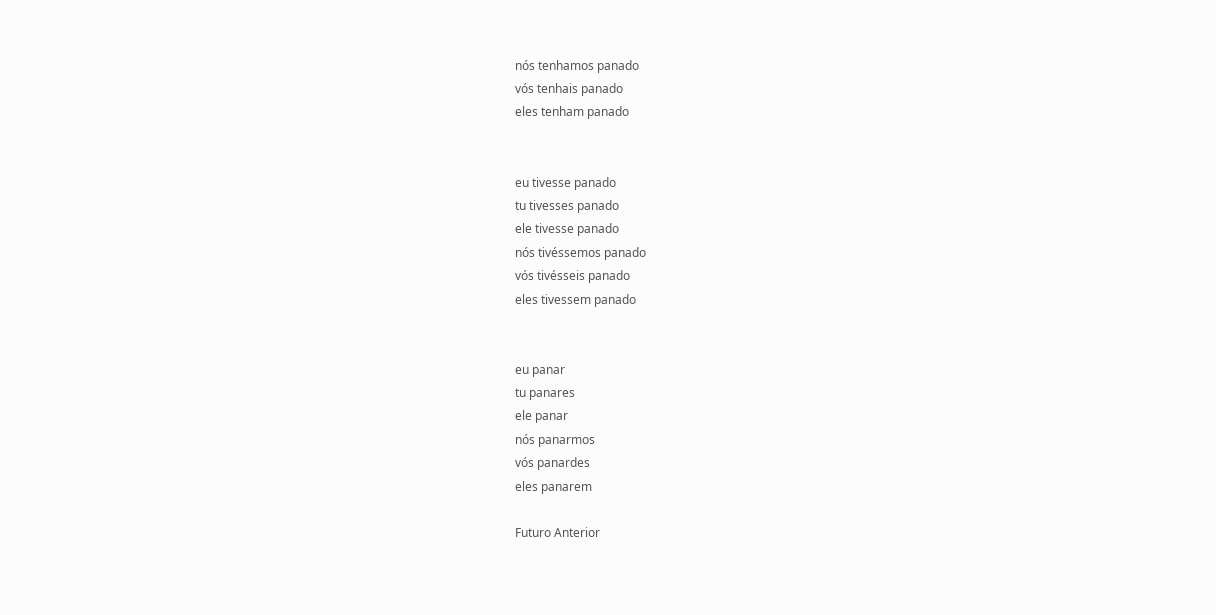nós tenhamos panado
vós tenhais panado
eles tenham panado


eu tivesse panado
tu tivesses panado
ele tivesse panado
nós tivéssemos panado
vós tivésseis panado
eles tivessem panado


eu panar
tu panares
ele panar
nós panarmos
vós panardes
eles panarem

Futuro Anterior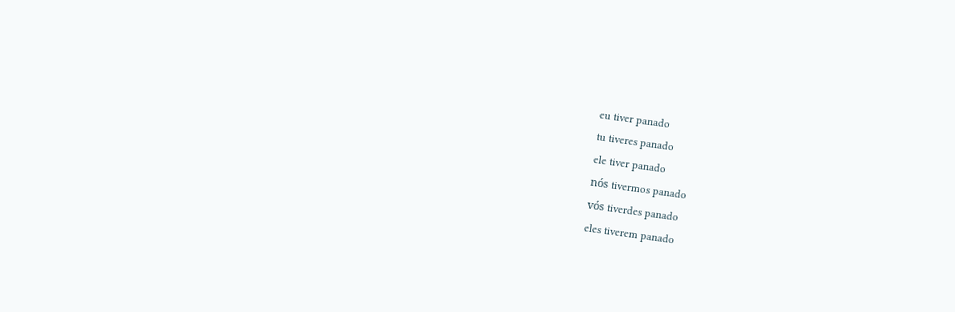eu tiver panado
tu tiveres panado
ele tiver panado
nós tivermos panado
vós tiverdes panado
eles tiverem panado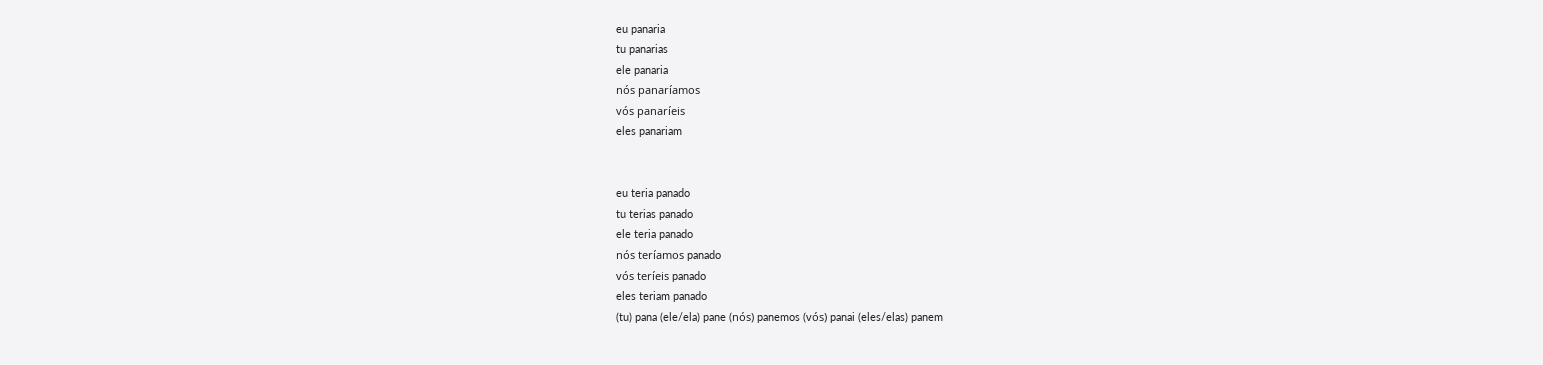eu panaria
tu panarias
ele panaria
nós panaríamos
vós panaríeis
eles panariam


eu teria panado
tu terias panado
ele teria panado
nós teríamos panado
vós teríeis panado
eles teriam panado
(tu) pana (ele/ela) pane (nós) panemos (vós) panai (eles/elas) panem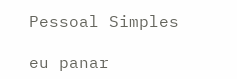Pessoal Simples

eu panar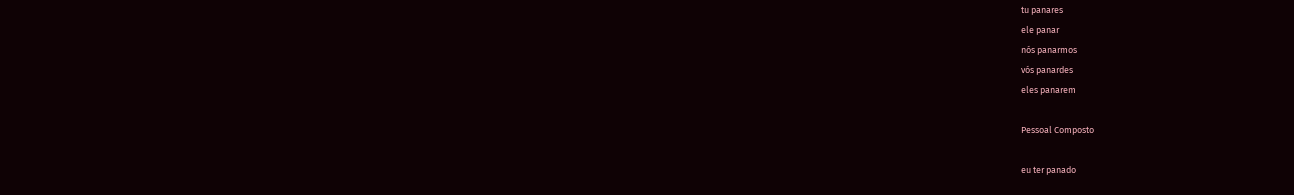tu panares
ele panar
nós panarmos
vós panardes
eles panarem

Pessoal Composto

eu ter panado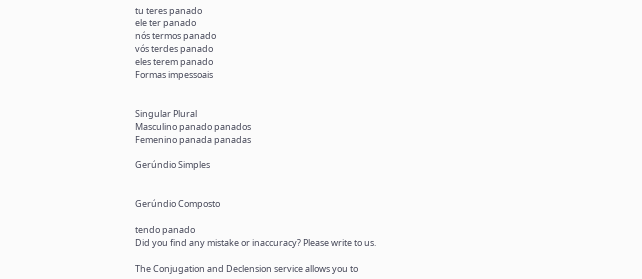tu teres panado
ele ter panado
nós termos panado
vós terdes panado
eles terem panado
Formas impessoais


Singular Plural
Masculino panado panados
Femenino panada panadas

Gerúndio Simples


Gerúndio Composto

tendo panado
Did you find any mistake or inaccuracy? Please write to us.

The Conjugation and Declension service allows you to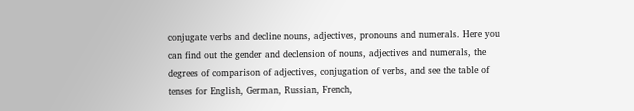conjugate verbs and decline nouns, adjectives, pronouns and numerals. Here you can find out the gender and declension of nouns, adjectives and numerals, the degrees of comparison of adjectives, conjugation of verbs, and see the table of tenses for English, German, Russian, French,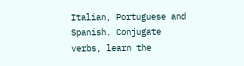Italian, Portuguese and Spanish. Conjugate verbs, learn the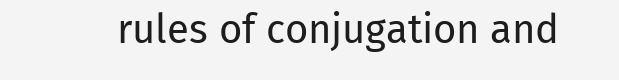rules of conjugation and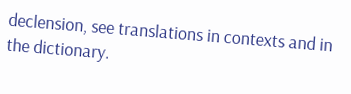declension, see translations in contexts and in the dictionary.